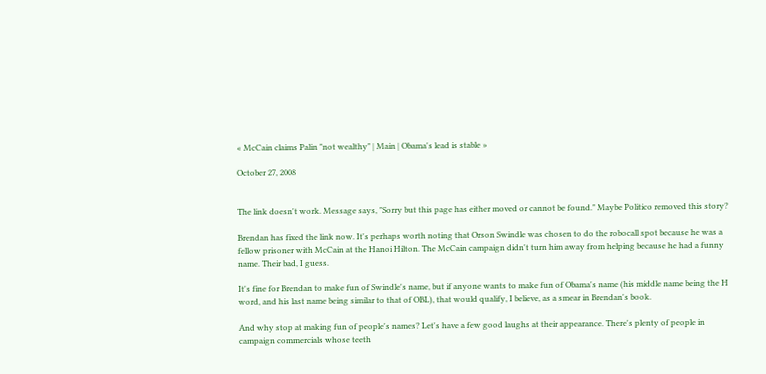« McCain claims Palin "not wealthy" | Main | Obama's lead is stable »

October 27, 2008


The link doesn't work. Message says, "Sorry but this page has either moved or cannot be found." Maybe Politico removed this story?

Brendan has fixed the link now. It's perhaps worth noting that Orson Swindle was chosen to do the robocall spot because he was a fellow prisoner with McCain at the Hanoi Hilton. The McCain campaign didn't turn him away from helping because he had a funny name. Their bad, I guess.

It's fine for Brendan to make fun of Swindle's name, but if anyone wants to make fun of Obama's name (his middle name being the H word, and his last name being similar to that of OBL), that would qualify, I believe, as a smear in Brendan's book.

And why stop at making fun of people's names? Let's have a few good laughs at their appearance. There's plenty of people in campaign commercials whose teeth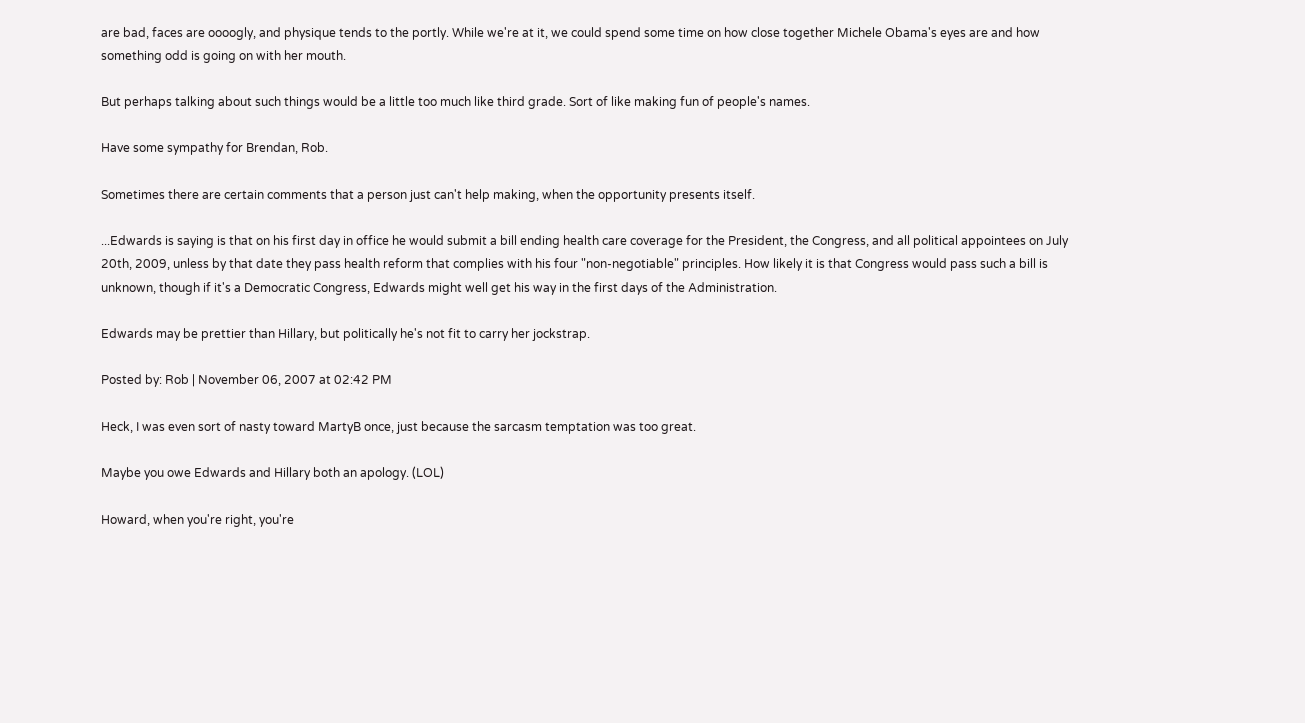are bad, faces are oooogly, and physique tends to the portly. While we're at it, we could spend some time on how close together Michele Obama's eyes are and how something odd is going on with her mouth.

But perhaps talking about such things would be a little too much like third grade. Sort of like making fun of people's names.

Have some sympathy for Brendan, Rob.

Sometimes there are certain comments that a person just can't help making, when the opportunity presents itself.

...Edwards is saying is that on his first day in office he would submit a bill ending health care coverage for the President, the Congress, and all political appointees on July 20th, 2009, unless by that date they pass health reform that complies with his four "non-negotiable" principles. How likely it is that Congress would pass such a bill is unknown, though if it's a Democratic Congress, Edwards might well get his way in the first days of the Administration.

Edwards may be prettier than Hillary, but politically he's not fit to carry her jockstrap.

Posted by: Rob | November 06, 2007 at 02:42 PM

Heck, I was even sort of nasty toward MartyB once, just because the sarcasm temptation was too great.

Maybe you owe Edwards and Hillary both an apology. (LOL)

Howard, when you're right, you're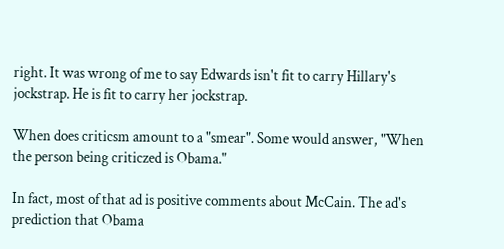right. It was wrong of me to say Edwards isn't fit to carry Hillary's jockstrap. He is fit to carry her jockstrap.

When does criticsm amount to a "smear". Some would answer, "When the person being criticzed is Obama."

In fact, most of that ad is positive comments about McCain. The ad's prediction that Obama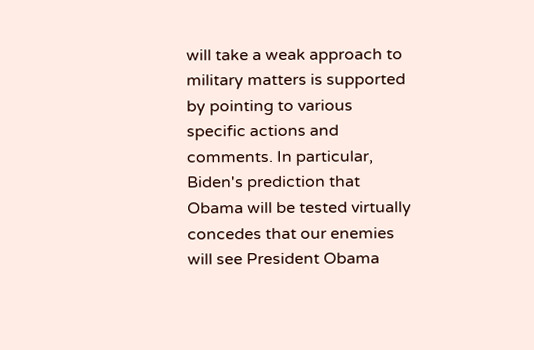will take a weak approach to military matters is supported by pointing to various specific actions and comments. In particular, Biden's prediction that Obama will be tested virtually concedes that our enemies will see President Obama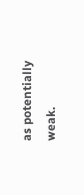as potentially weak.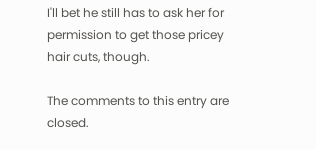I'll bet he still has to ask her for permission to get those pricey hair cuts, though.

The comments to this entry are closed.